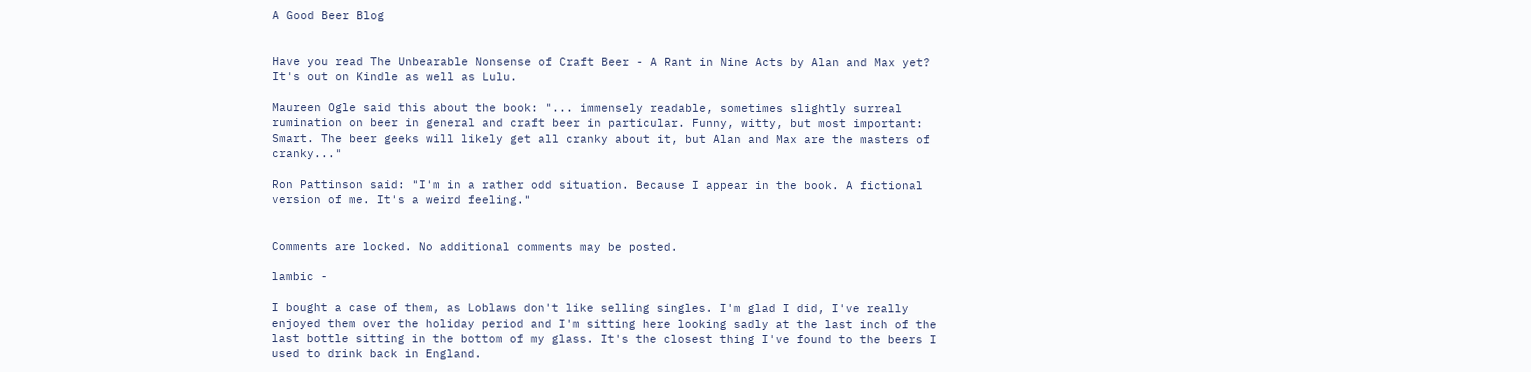A Good Beer Blog


Have you read The Unbearable Nonsense of Craft Beer - A Rant in Nine Acts by Alan and Max yet? It's out on Kindle as well as Lulu.

Maureen Ogle said this about the book: "... immensely readable, sometimes slightly surreal rumination on beer in general and craft beer in particular. Funny, witty, but most important: Smart. The beer geeks will likely get all cranky about it, but Alan and Max are the masters of cranky..."

Ron Pattinson said: "I'm in a rather odd situation. Because I appear in the book. A fictional version of me. It's a weird feeling."


Comments are locked. No additional comments may be posted.

lambic -

I bought a case of them, as Loblaws don't like selling singles. I'm glad I did, I've really enjoyed them over the holiday period and I'm sitting here looking sadly at the last inch of the last bottle sitting in the bottom of my glass. It's the closest thing I've found to the beers I used to drink back in England.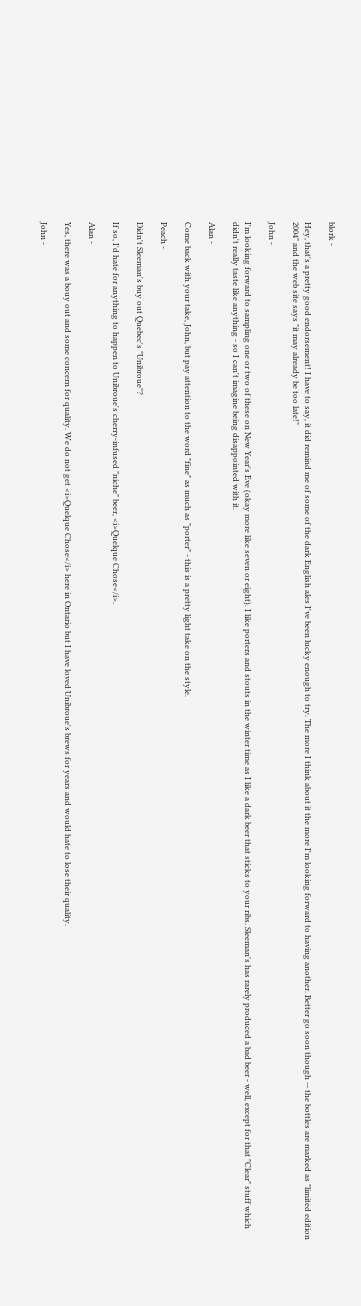blork -

Hey, that's a pretty good endorsement! I have to say, it did remind me of some of the dark English ales I've been lucky enough to try. The more I think about it the more I'm looking forward to having another. Better go soon though -- the bottles are marked as "limited edition 2004" and the web site says "it may already be too late!"

John -

I'm looking forward to sampling one or two of these on New Year's Eve (okay more like seven or eight). I like porters and stouts in the winter time as I like a dark beer that sticks to your ribs. Sleeman's has rarely produced a bad beer - well, except for that "Clear" stuff which didn't really taste like anything - so I can't imagine being disappointed with it.

Alan -

Come back with your take, John, but pay attention to the word "fine" as much as "porter" - this is a pretty light take on the style.

Peach -

Didn't Sleeman's buy out Quebec's "Unibroue"?

If so, I'd hate for anything to happen to Unibroue's cherry-infused "niche" beer, <i>Quelque Chose</i>.

Alan -

Yes, there was a bouy out and some concern for quality. We do not get <i>Quelque Chose</i> here in Ontario but I have loved Unibroue's brews for years and would hate to lose their quality.

John -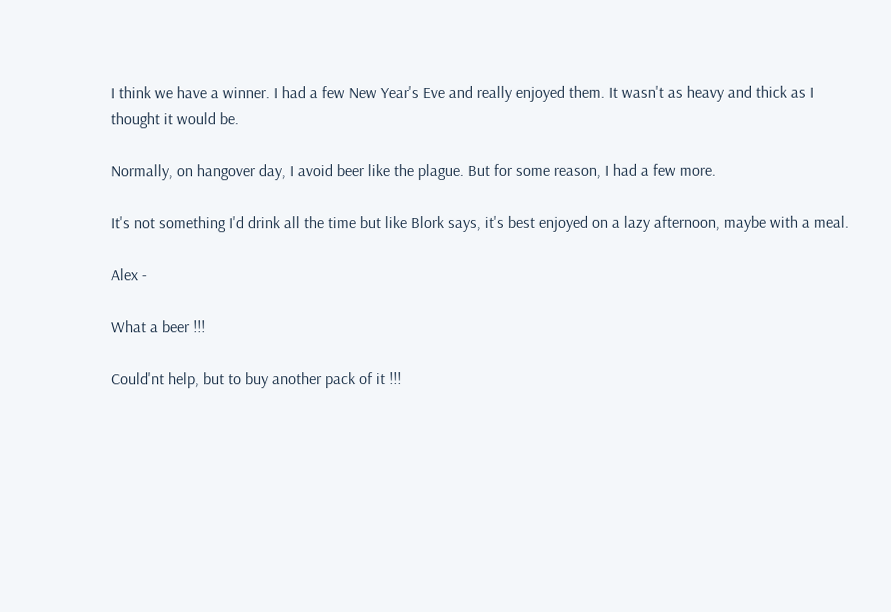I think we have a winner. I had a few New Year's Eve and really enjoyed them. It wasn't as heavy and thick as I thought it would be.

Normally, on hangover day, I avoid beer like the plague. But for some reason, I had a few more.

It's not something I'd drink all the time but like Blork says, it's best enjoyed on a lazy afternoon, maybe with a meal.

Alex -

What a beer !!!

Could'nt help, but to buy another pack of it !!!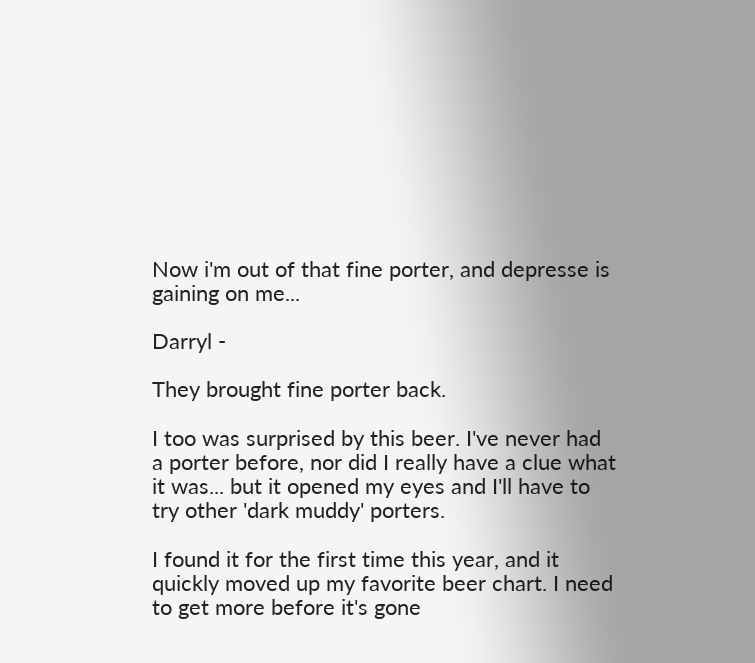Now i'm out of that fine porter, and depresse is gaining on me...

Darryl -

They brought fine porter back.

I too was surprised by this beer. I've never had a porter before, nor did I really have a clue what it was... but it opened my eyes and I'll have to try other 'dark muddy' porters.

I found it for the first time this year, and it quickly moved up my favorite beer chart. I need to get more before it's gone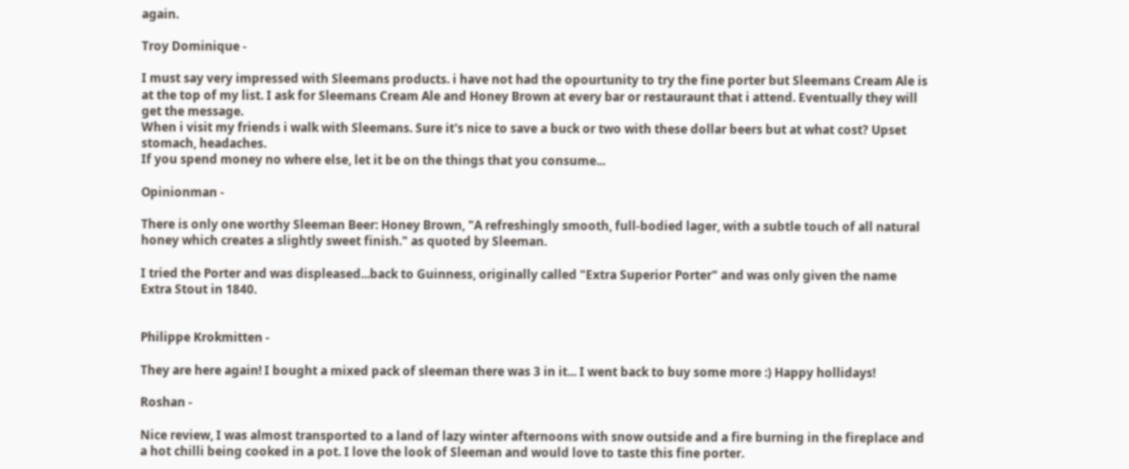again.

Troy Dominique -

I must say very impressed with Sleemans products. i have not had the opourtunity to try the fine porter but Sleemans Cream Ale is at the top of my list. I ask for Sleemans Cream Ale and Honey Brown at every bar or restauraunt that i attend. Eventually they will get the message.
When i visit my friends i walk with Sleemans. Sure it's nice to save a buck or two with these dollar beers but at what cost? Upset stomach, headaches.
If you spend money no where else, let it be on the things that you consume...

Opinionman -

There is only one worthy Sleeman Beer: Honey Brown, "A refreshingly smooth, full-bodied lager, with a subtle touch of all natural honey which creates a slightly sweet finish." as quoted by Sleeman.

I tried the Porter and was displeased...back to Guinness, originally called "Extra Superior Porter" and was only given the name Extra Stout in 1840.


Philippe Krokmitten -

They are here again! I bought a mixed pack of sleeman there was 3 in it... I went back to buy some more :) Happy hollidays!

Roshan -

Nice review, I was almost transported to a land of lazy winter afternoons with snow outside and a fire burning in the fireplace and a hot chilli being cooked in a pot. I love the look of Sleeman and would love to taste this fine porter.